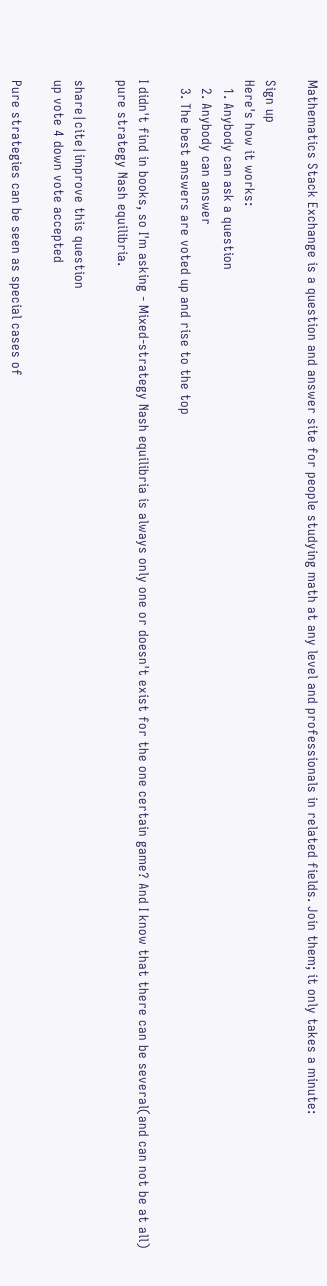Mathematics Stack Exchange is a question and answer site for people studying math at any level and professionals in related fields. Join them; it only takes a minute:

Sign up
Here's how it works:
  1. Anybody can ask a question
  2. Anybody can answer
  3. The best answers are voted up and rise to the top

I didn't find in books, so I'm asking - Mixed-strategy Nash equilibria is always only one or doesn't exist for the one certain game? And I know that there can be several(and can not be at all) pure strategy Nash equilibria.

share|cite|improve this question
up vote 4 down vote accepted

Pure strategies can be seen as special cases of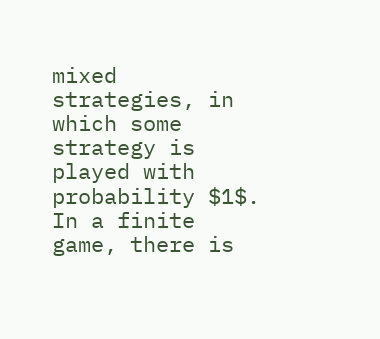mixed strategies, in which some strategy is played with probability $1$. In a finite game, there is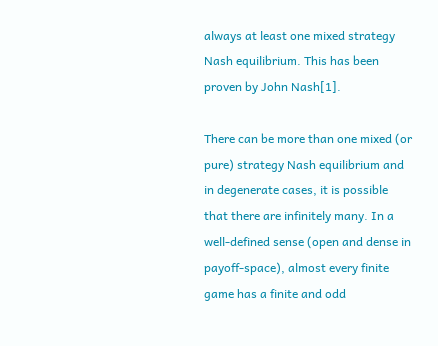always at least one mixed strategy Nash equilibrium. This has been proven by John Nash[1].

There can be more than one mixed (or pure) strategy Nash equilibrium and in degenerate cases, it is possible that there are infinitely many. In a well-defined sense (open and dense in payoff-space), almost every finite game has a finite and odd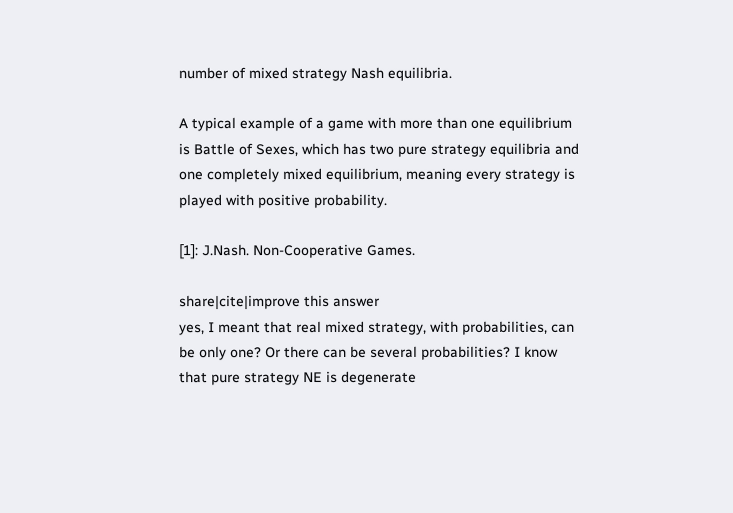number of mixed strategy Nash equilibria.

A typical example of a game with more than one equilibrium is Battle of Sexes, which has two pure strategy equilibria and one completely mixed equilibrium, meaning every strategy is played with positive probability.

[1]: J.Nash. Non-Cooperative Games.

share|cite|improve this answer
yes, I meant that real mixed strategy, with probabilities, can be only one? Or there can be several probabilities? I know that pure strategy NE is degenerate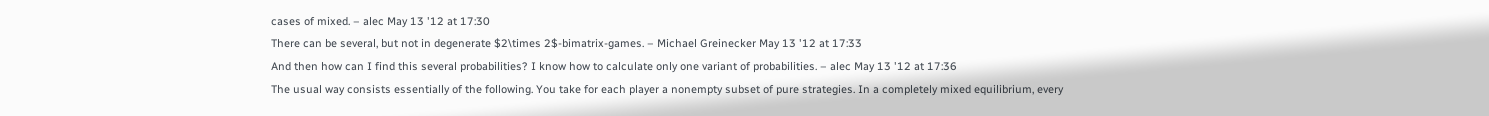cases of mixed. – alec May 13 '12 at 17:30
There can be several, but not in degenerate $2\times 2$-bimatrix-games. – Michael Greinecker May 13 '12 at 17:33
And then how can I find this several probabilities? I know how to calculate only one variant of probabilities. – alec May 13 '12 at 17:36
The usual way consists essentially of the following. You take for each player a nonempty subset of pure strategies. In a completely mixed equilibrium, every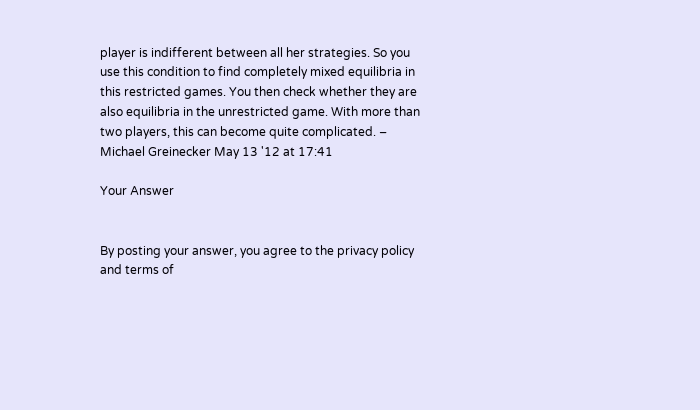player is indifferent between all her strategies. So you use this condition to find completely mixed equilibria in this restricted games. You then check whether they are also equilibria in the unrestricted game. With more than two players, this can become quite complicated. – Michael Greinecker May 13 '12 at 17:41

Your Answer


By posting your answer, you agree to the privacy policy and terms of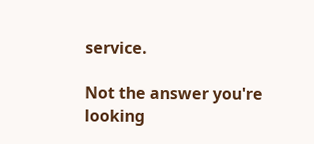service.

Not the answer you're looking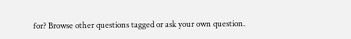for? Browse other questions tagged or ask your own question.